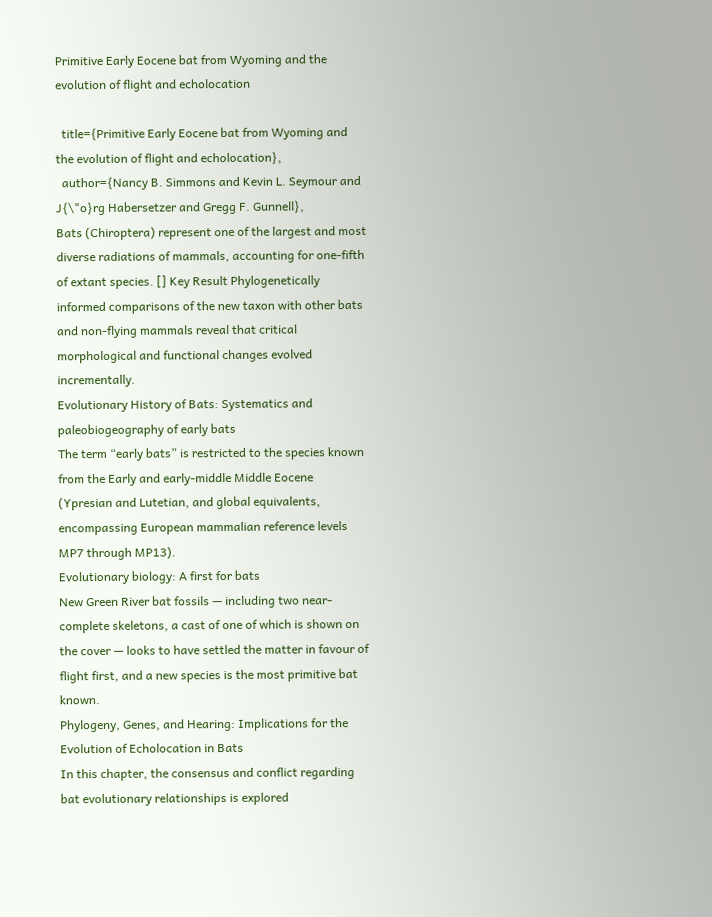Primitive Early Eocene bat from Wyoming and the evolution of flight and echolocation

  title={Primitive Early Eocene bat from Wyoming and the evolution of flight and echolocation},
  author={Nancy B. Simmons and Kevin L. Seymour and J{\"o}rg Habersetzer and Gregg F. Gunnell},
Bats (Chiroptera) represent one of the largest and most diverse radiations of mammals, accounting for one-fifth of extant species. [] Key Result Phylogenetically informed comparisons of the new taxon with other bats and non-flying mammals reveal that critical morphological and functional changes evolved incrementally.
Evolutionary History of Bats: Systematics and paleobiogeography of early bats
The term “early bats” is restricted to the species known from the Early and early-middle Middle Eocene (Ypresian and Lutetian, and global equivalents, encompassing European mammalian reference levels MP7 through MP13).
Evolutionary biology: A first for bats
New Green River bat fossils — including two near-complete skeletons, a cast of one of which is shown on the cover — looks to have settled the matter in favour of flight first, and a new species is the most primitive bat known.
Phylogeny, Genes, and Hearing: Implications for the Evolution of Echolocation in Bats
In this chapter, the consensus and conflict regarding bat evolutionary relationships is explored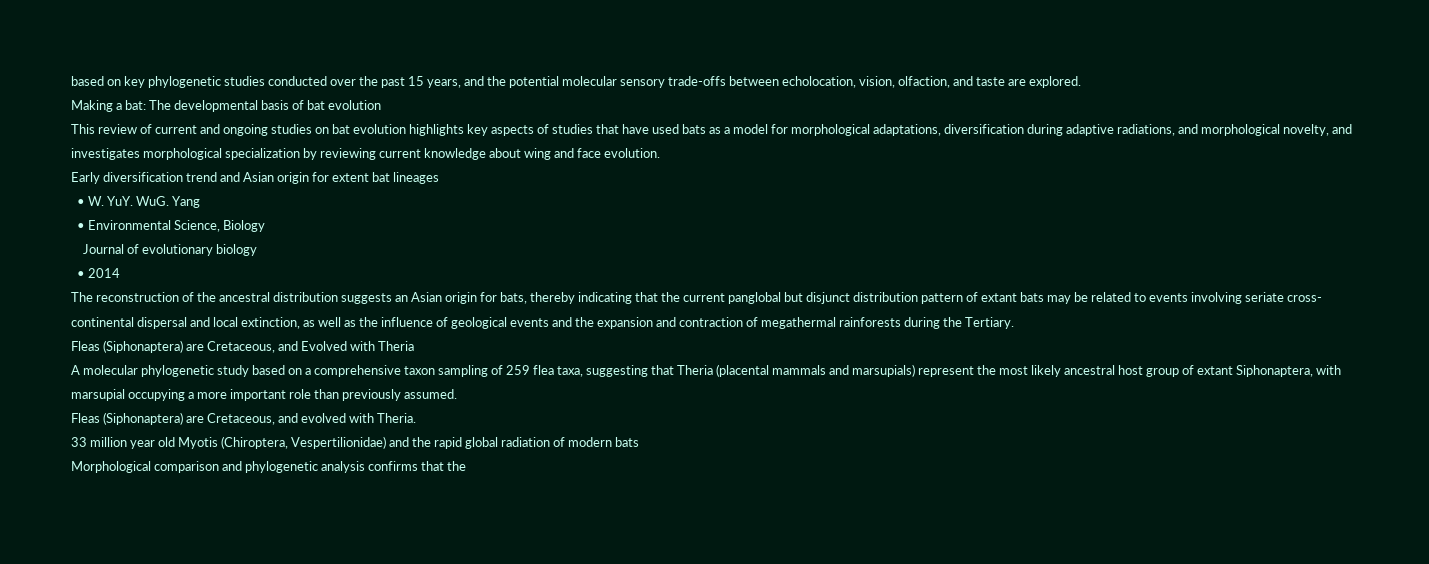based on key phylogenetic studies conducted over the past 15 years, and the potential molecular sensory trade-offs between echolocation, vision, olfaction, and taste are explored.
Making a bat: The developmental basis of bat evolution
This review of current and ongoing studies on bat evolution highlights key aspects of studies that have used bats as a model for morphological adaptations, diversification during adaptive radiations, and morphological novelty, and investigates morphological specialization by reviewing current knowledge about wing and face evolution.
Early diversification trend and Asian origin for extent bat lineages
  • W. YuY. WuG. Yang
  • Environmental Science, Biology
    Journal of evolutionary biology
  • 2014
The reconstruction of the ancestral distribution suggests an Asian origin for bats, thereby indicating that the current panglobal but disjunct distribution pattern of extant bats may be related to events involving seriate cross‐continental dispersal and local extinction, as well as the influence of geological events and the expansion and contraction of megathermal rainforests during the Tertiary.
Fleas (Siphonaptera) are Cretaceous, and Evolved with Theria
A molecular phylogenetic study based on a comprehensive taxon sampling of 259 flea taxa, suggesting that Theria (placental mammals and marsupials) represent the most likely ancestral host group of extant Siphonaptera, with marsupial occupying a more important role than previously assumed.
Fleas (Siphonaptera) are Cretaceous, and evolved with Theria.
33 million year old Myotis (Chiroptera, Vespertilionidae) and the rapid global radiation of modern bats
Morphological comparison and phylogenetic analysis confirms that the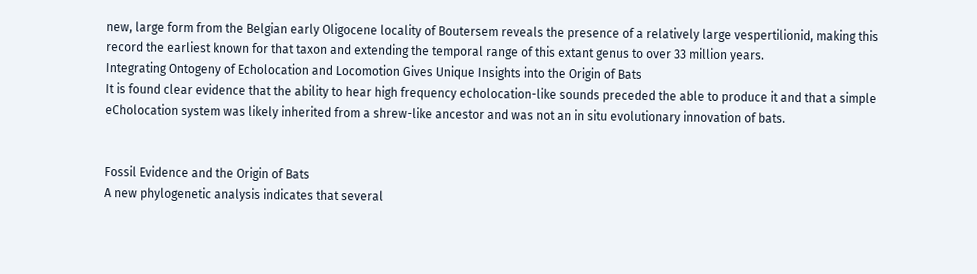new, large form from the Belgian early Oligocene locality of Boutersem reveals the presence of a relatively large vespertilionid, making this record the earliest known for that taxon and extending the temporal range of this extant genus to over 33 million years.
Integrating Ontogeny of Echolocation and Locomotion Gives Unique Insights into the Origin of Bats
It is found clear evidence that the ability to hear high frequency echolocation-like sounds preceded the able to produce it and that a simple eCholocation system was likely inherited from a shrew-like ancestor and was not an in situ evolutionary innovation of bats.


Fossil Evidence and the Origin of Bats
A new phylogenetic analysis indicates that several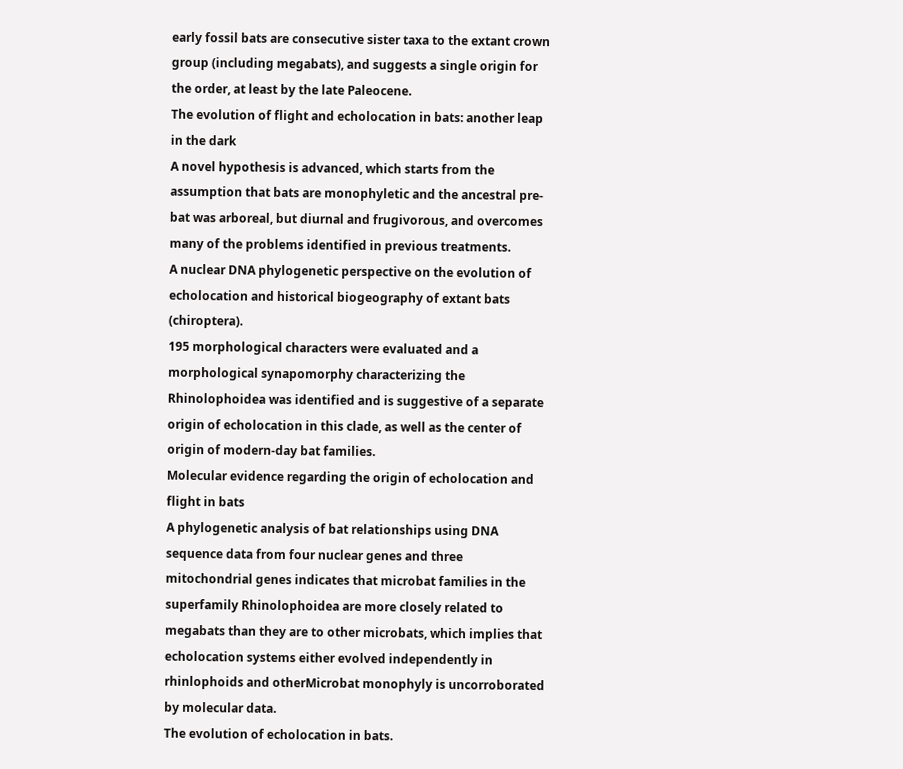early fossil bats are consecutive sister taxa to the extant crown group (including megabats), and suggests a single origin for the order, at least by the late Paleocene.
The evolution of flight and echolocation in bats: another leap in the dark
A novel hypothesis is advanced, which starts from the assumption that bats are monophyletic and the ancestral pre-bat was arboreal, but diurnal and frugivorous, and overcomes many of the problems identified in previous treatments.
A nuclear DNA phylogenetic perspective on the evolution of echolocation and historical biogeography of extant bats (chiroptera).
195 morphological characters were evaluated and a morphological synapomorphy characterizing the Rhinolophoidea was identified and is suggestive of a separate origin of echolocation in this clade, as well as the center of origin of modern-day bat families.
Molecular evidence regarding the origin of echolocation and flight in bats
A phylogenetic analysis of bat relationships using DNA sequence data from four nuclear genes and three mitochondrial genes indicates that microbat families in the superfamily Rhinolophoidea are more closely related to megabats than they are to other microbats, which implies that echolocation systems either evolved independently in rhinlophoids and otherMicrobat monophyly is uncorroborated by molecular data.
The evolution of echolocation in bats.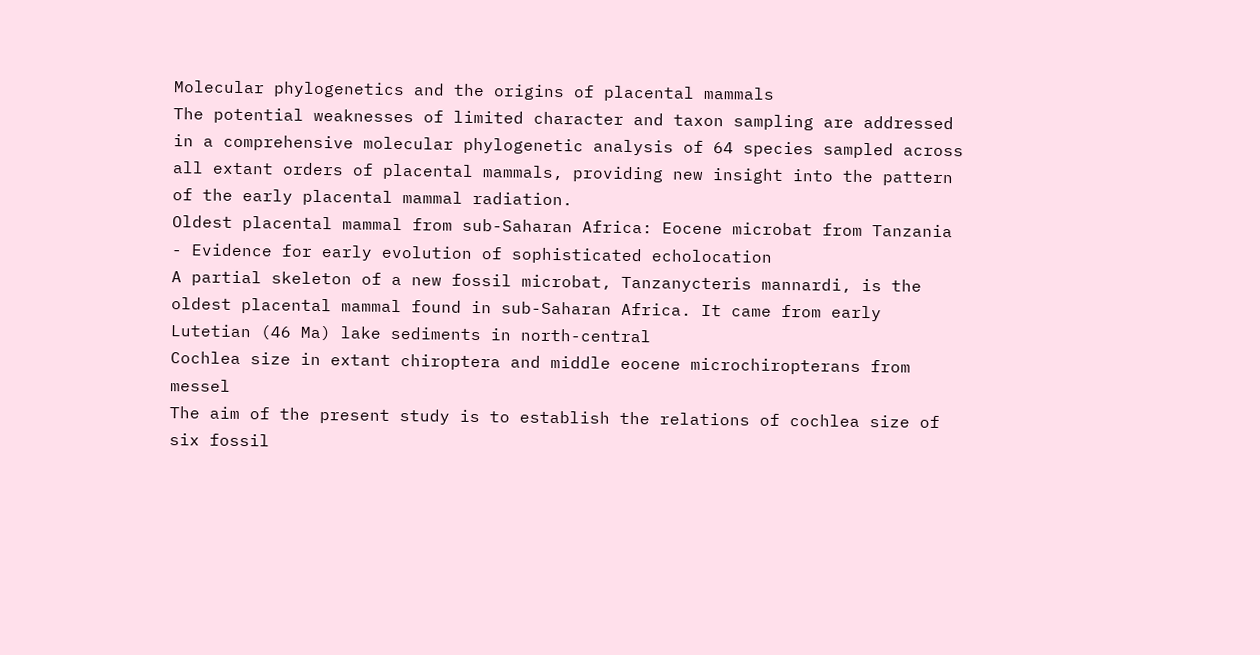Molecular phylogenetics and the origins of placental mammals
The potential weaknesses of limited character and taxon sampling are addressed in a comprehensive molecular phylogenetic analysis of 64 species sampled across all extant orders of placental mammals, providing new insight into the pattern of the early placental mammal radiation.
Oldest placental mammal from sub-Saharan Africa: Eocene microbat from Tanzania - Evidence for early evolution of sophisticated echolocation
A partial skeleton of a new fossil microbat, Tanzanycteris mannardi, is the oldest placental mammal found in sub-Saharan Africa. It came from early Lutetian (46 Ma) lake sediments in north-central
Cochlea size in extant chiroptera and middle eocene microchiropterans from messel
The aim of the present study is to establish the relations of cochlea size of six fossil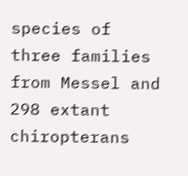species of three families from Messel and 298 extant chiropterans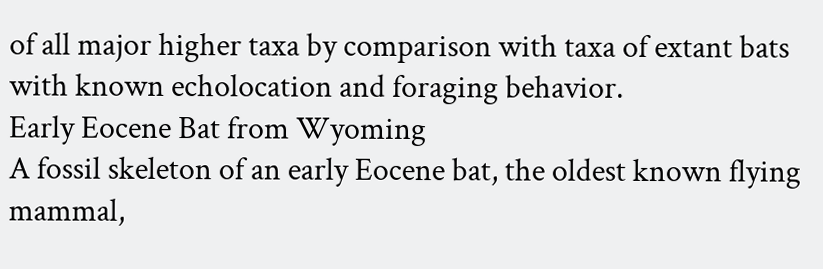of all major higher taxa by comparison with taxa of extant bats with known echolocation and foraging behavior.
Early Eocene Bat from Wyoming
A fossil skeleton of an early Eocene bat, the oldest known flying mammal,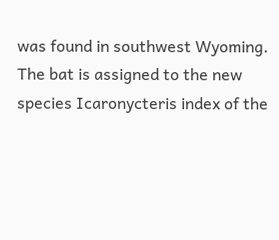was found in southwest Wyoming. The bat is assigned to the new species Icaronycteris index of the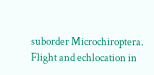suborder Microchiroptera.
Flight and echlocation in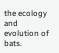the ecology and evolution of bats.